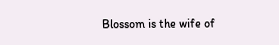Blossom is the wife of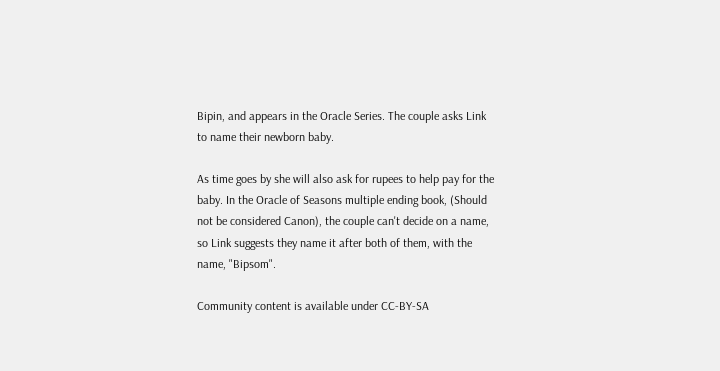Bipin, and appears in the Oracle Series. The couple asks Link to name their newborn baby.

As time goes by she will also ask for rupees to help pay for the baby. In the Oracle of Seasons multiple ending book, (Should not be considered Canon), the couple can't decide on a name, so Link suggests they name it after both of them, with the name, "Bipsom".

Community content is available under CC-BY-SA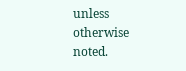unless otherwise noted.